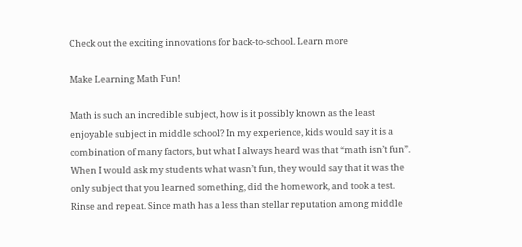Check out the exciting innovations for back-to-school. Learn more

Make Learning Math Fun!

Math is such an incredible subject, how is it possibly known as the least enjoyable subject in middle school? In my experience, kids would say it is a combination of many factors, but what I always heard was that “math isn’t fun”. When I would ask my students what wasn’t fun, they would say that it was the only subject that you learned something, did the homework, and took a test. Rinse and repeat. Since math has a less than stellar reputation among middle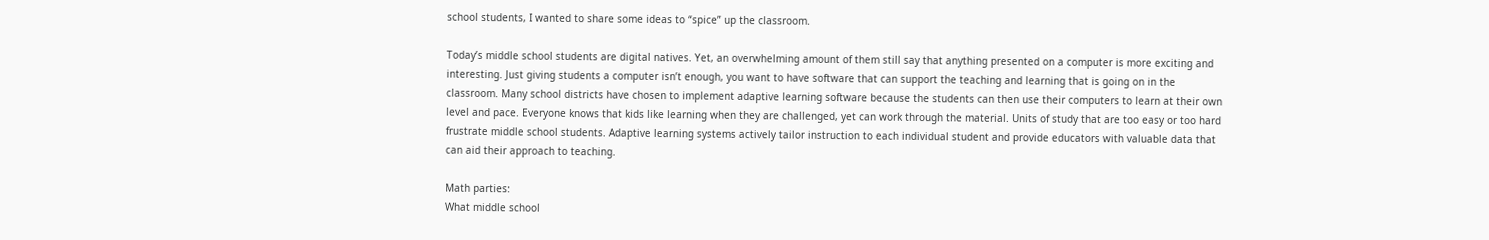school students, I wanted to share some ideas to “spice” up the classroom.

Today’s middle school students are digital natives. Yet, an overwhelming amount of them still say that anything presented on a computer is more exciting and interesting. Just giving students a computer isn’t enough, you want to have software that can support the teaching and learning that is going on in the classroom. Many school districts have chosen to implement adaptive learning software because the students can then use their computers to learn at their own level and pace. Everyone knows that kids like learning when they are challenged, yet can work through the material. Units of study that are too easy or too hard frustrate middle school students. Adaptive learning systems actively tailor instruction to each individual student and provide educators with valuable data that can aid their approach to teaching.

Math parties:
What middle school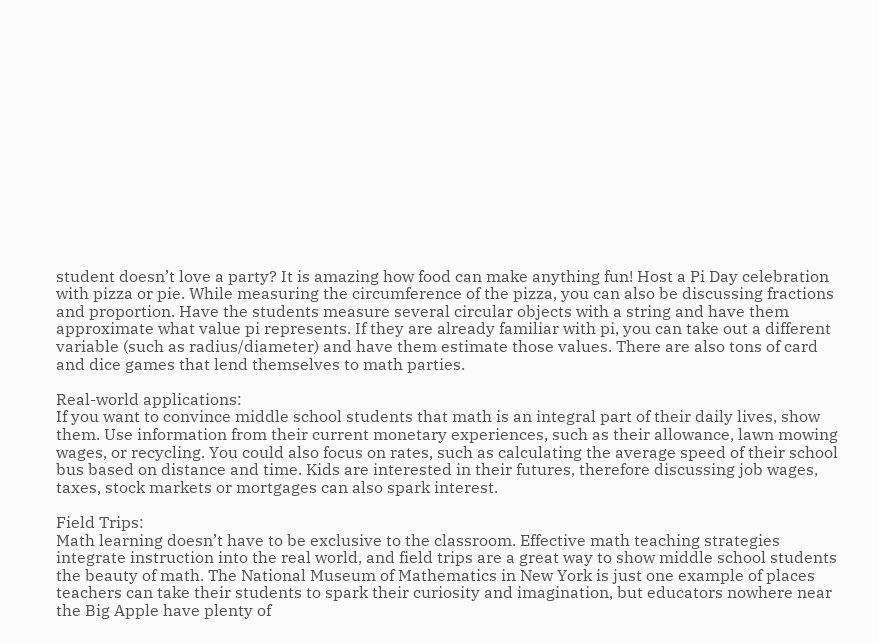student doesn’t love a party? It is amazing how food can make anything fun! Host a Pi Day celebration with pizza or pie. While measuring the circumference of the pizza, you can also be discussing fractions and proportion. Have the students measure several circular objects with a string and have them approximate what value pi represents. If they are already familiar with pi, you can take out a different variable (such as radius/diameter) and have them estimate those values. There are also tons of card and dice games that lend themselves to math parties.

Real-world applications:
If you want to convince middle school students that math is an integral part of their daily lives, show them. Use information from their current monetary experiences, such as their allowance, lawn mowing wages, or recycling. You could also focus on rates, such as calculating the average speed of their school bus based on distance and time. Kids are interested in their futures, therefore discussing job wages, taxes, stock markets or mortgages can also spark interest.

Field Trips:
Math learning doesn’t have to be exclusive to the classroom. Effective math teaching strategies integrate instruction into the real world, and field trips are a great way to show middle school students the beauty of math. The National Museum of Mathematics in New York is just one example of places teachers can take their students to spark their curiosity and imagination, but educators nowhere near the Big Apple have plenty of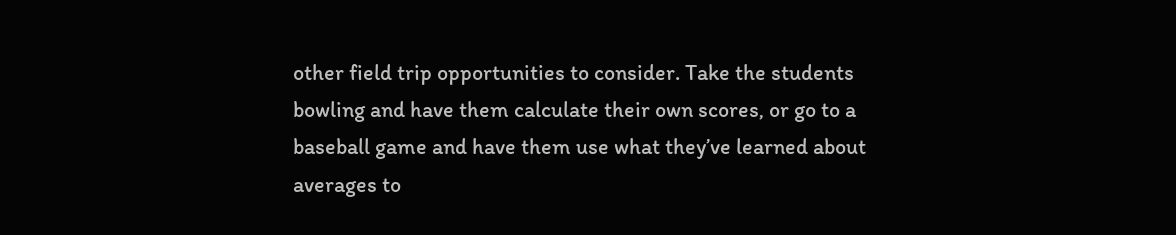other field trip opportunities to consider. Take the students bowling and have them calculate their own scores, or go to a baseball game and have them use what they’ve learned about averages to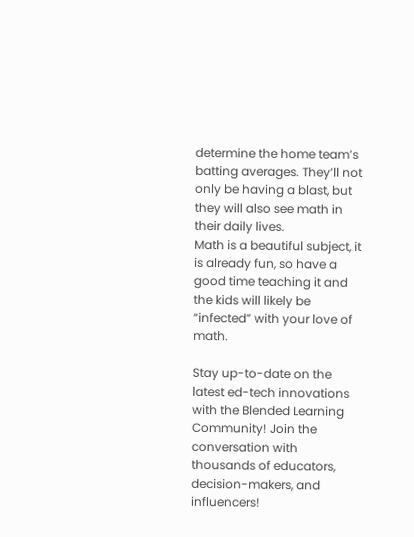determine the home team’s batting averages. They’ll not only be having a blast, but they will also see math in their daily lives.
Math is a beautiful subject, it is already fun, so have a good time teaching it and the kids will likely be “infected” with your love of math.

Stay up-to-date on the latest ed-tech innovations with the Blended Learning Community! Join the conversation with thousands of educators, decision-makers, and influencers!